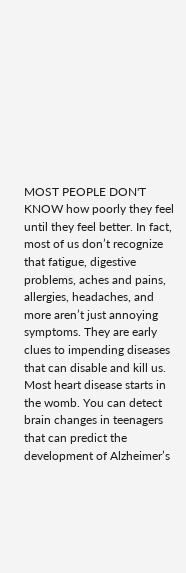MOST PEOPLE DON'T KNOW how poorly they feel until they feel better. In fact, most of us don’t recognize that fatigue, digestive problems, aches and pains, allergies, headaches, and more aren’t just annoying symptoms. They are early clues to impending diseases that can disable and kill us. Most heart disease starts in the womb. You can detect brain changes in teenagers that can predict the development of Alzheimer’s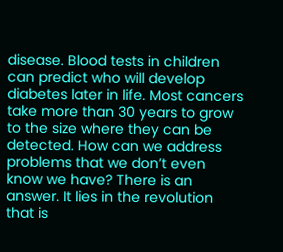disease. Blood tests in children can predict who will develop diabetes later in life. Most cancers take more than 30 years to grow to the size where they can be detected. How can we address problems that we don’t even know we have? There is an answer. It lies in the revolution that is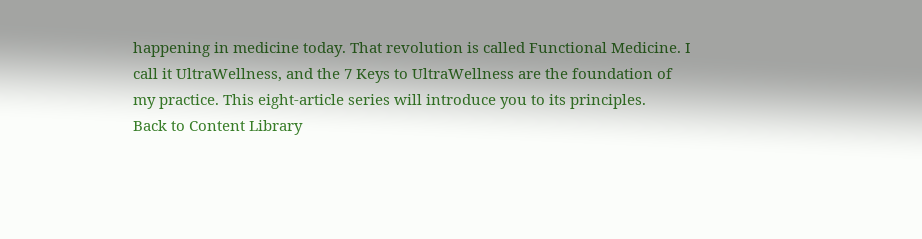happening in medicine today. That revolution is called Functional Medicine. I call it UltraWellness, and the 7 Keys to UltraWellness are the foundation of my practice. This eight-article series will introduce you to its principles.
Back to Content Library